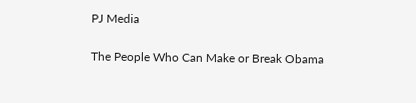PJ Media

The People Who Can Make or Break Obama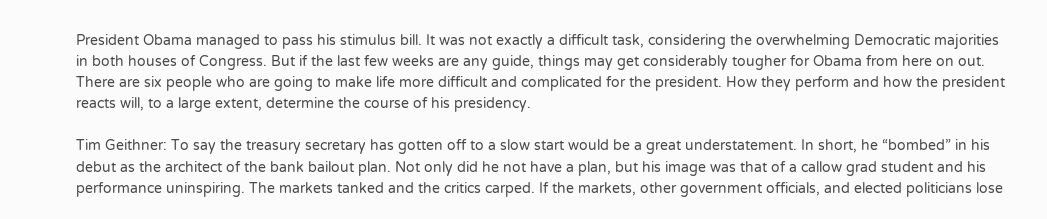President Obama managed to pass his stimulus bill. It was not exactly a difficult task, considering the overwhelming Democratic majorities in both houses of Congress. But if the last few weeks are any guide, things may get considerably tougher for Obama from here on out. There are six people who are going to make life more difficult and complicated for the president. How they perform and how the president reacts will, to a large extent, determine the course of his presidency.

Tim Geithner: To say the treasury secretary has gotten off to a slow start would be a great understatement. In short, he “bombed” in his debut as the architect of the bank bailout plan. Not only did he not have a plan, but his image was that of a callow grad student and his performance uninspiring. The markets tanked and the critics carped. If the markets, other government officials, and elected politicians lose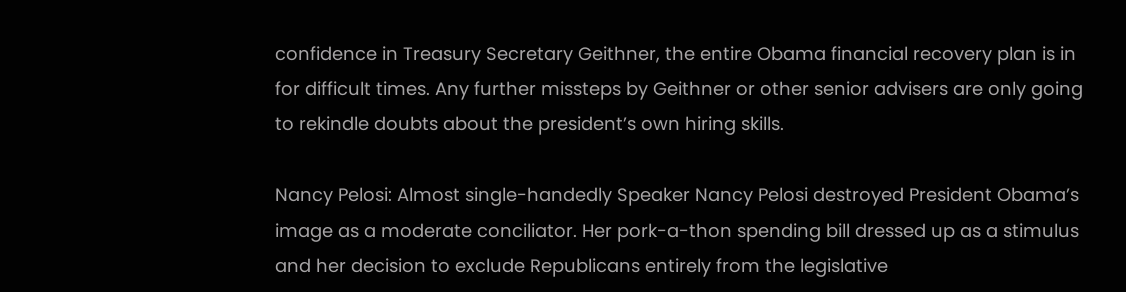confidence in Treasury Secretary Geithner, the entire Obama financial recovery plan is in for difficult times. Any further missteps by Geithner or other senior advisers are only going to rekindle doubts about the president’s own hiring skills.

Nancy Pelosi: Almost single-handedly Speaker Nancy Pelosi destroyed President Obama’s image as a moderate conciliator. Her pork-a-thon spending bill dressed up as a stimulus and her decision to exclude Republicans entirely from the legislative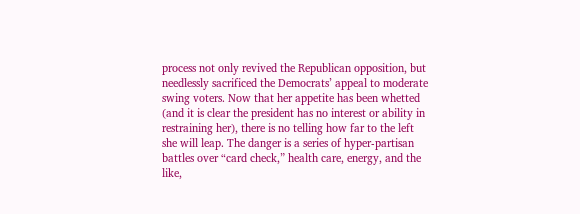process not only revived the Republican opposition, but needlessly sacrificed the Democrats’ appeal to moderate swing voters. Now that her appetite has been whetted (and it is clear the president has no interest or ability in restraining her), there is no telling how far to the left she will leap. The danger is a series of hyper-partisan battles over “card check,” health care, energy, and the like,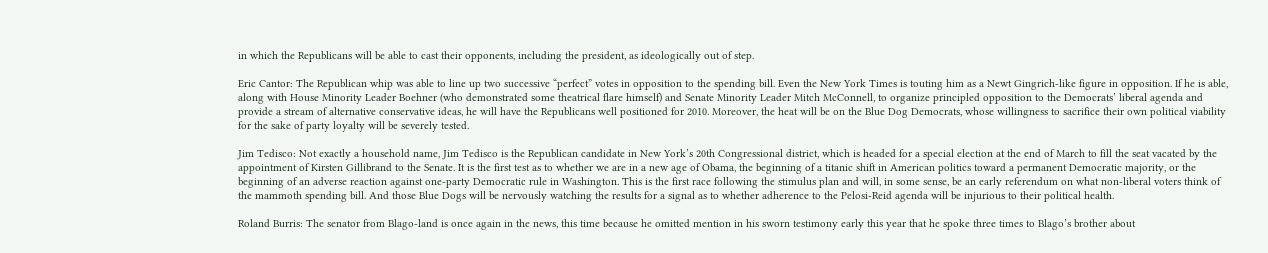in which the Republicans will be able to cast their opponents, including the president, as ideologically out of step.

Eric Cantor: The Republican whip was able to line up two successive “perfect” votes in opposition to the spending bill. Even the New York Times is touting him as a Newt Gingrich-like figure in opposition. If he is able, along with House Minority Leader Boehner (who demonstrated some theatrical flare himself) and Senate Minority Leader Mitch McConnell, to organize principled opposition to the Democrats’ liberal agenda and provide a stream of alternative conservative ideas, he will have the Republicans well positioned for 2010. Moreover, the heat will be on the Blue Dog Democrats, whose willingness to sacrifice their own political viability for the sake of party loyalty will be severely tested.

Jim Tedisco: Not exactly a household name, Jim Tedisco is the Republican candidate in New York’s 20th Congressional district, which is headed for a special election at the end of March to fill the seat vacated by the appointment of Kirsten Gillibrand to the Senate. It is the first test as to whether we are in a new age of Obama, the beginning of a titanic shift in American politics toward a permanent Democratic majority, or the beginning of an adverse reaction against one-party Democratic rule in Washington. This is the first race following the stimulus plan and will, in some sense, be an early referendum on what non-liberal voters think of the mammoth spending bill. And those Blue Dogs will be nervously watching the results for a signal as to whether adherence to the Pelosi-Reid agenda will be injurious to their political health.

Roland Burris: The senator from Blago-land is once again in the news, this time because he omitted mention in his sworn testimony early this year that he spoke three times to Blago’s brother about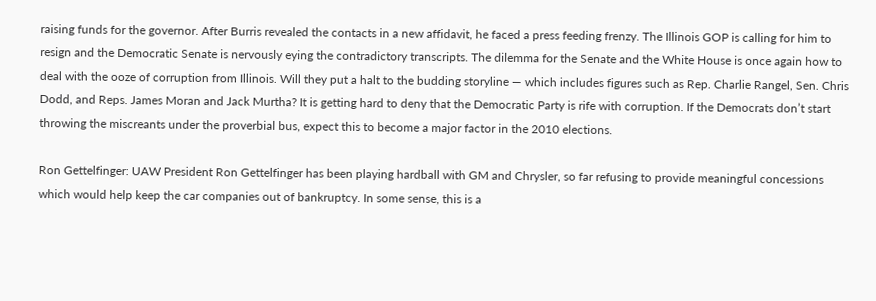raising funds for the governor. After Burris revealed the contacts in a new affidavit, he faced a press feeding frenzy. The Illinois GOP is calling for him to resign and the Democratic Senate is nervously eying the contradictory transcripts. The dilemma for the Senate and the White House is once again how to deal with the ooze of corruption from Illinois. Will they put a halt to the budding storyline — which includes figures such as Rep. Charlie Rangel, Sen. Chris Dodd, and Reps. James Moran and Jack Murtha? It is getting hard to deny that the Democratic Party is rife with corruption. If the Democrats don’t start throwing the miscreants under the proverbial bus, expect this to become a major factor in the 2010 elections.

Ron Gettelfinger: UAW President Ron Gettelfinger has been playing hardball with GM and Chrysler, so far refusing to provide meaningful concessions which would help keep the car companies out of bankruptcy. In some sense, this is a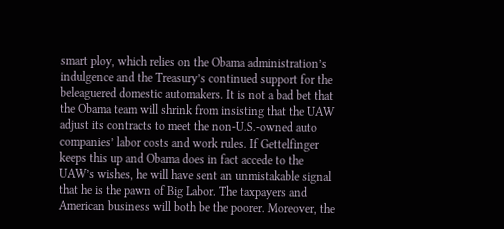smart ploy, which relies on the Obama administration’s indulgence and the Treasury’s continued support for the beleaguered domestic automakers. It is not a bad bet that the Obama team will shrink from insisting that the UAW adjust its contracts to meet the non-U.S.-owned auto companies’ labor costs and work rules. If Gettelfinger keeps this up and Obama does in fact accede to the UAW’s wishes, he will have sent an unmistakable signal that he is the pawn of Big Labor. The taxpayers and American business will both be the poorer. Moreover, the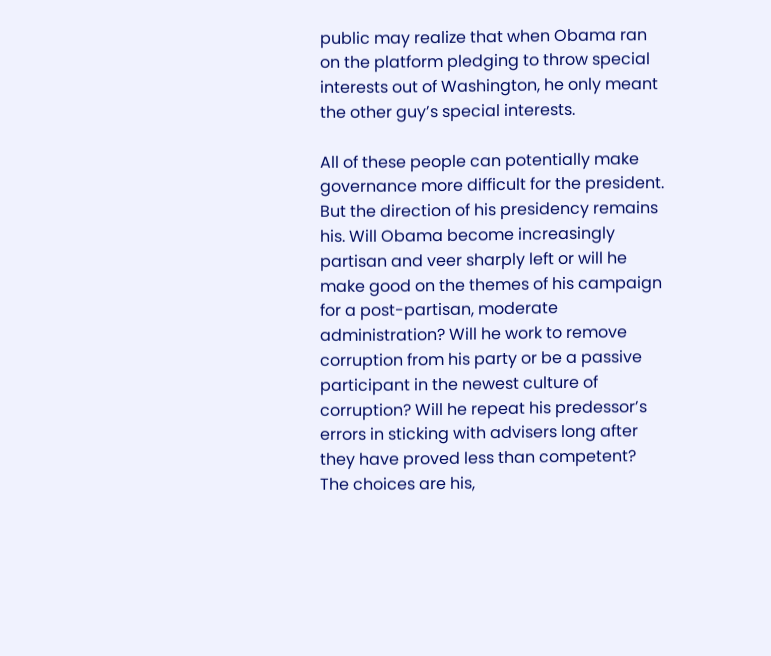public may realize that when Obama ran on the platform pledging to throw special interests out of Washington, he only meant the other guy’s special interests.

All of these people can potentially make governance more difficult for the president. But the direction of his presidency remains his. Will Obama become increasingly partisan and veer sharply left or will he make good on the themes of his campaign for a post-partisan, moderate administration? Will he work to remove corruption from his party or be a passive participant in the newest culture of corruption? Will he repeat his predessor’s errors in sticking with advisers long after they have proved less than competent? The choices are his,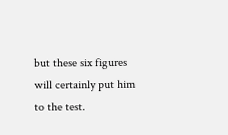but these six figures will certainly put him to the test.